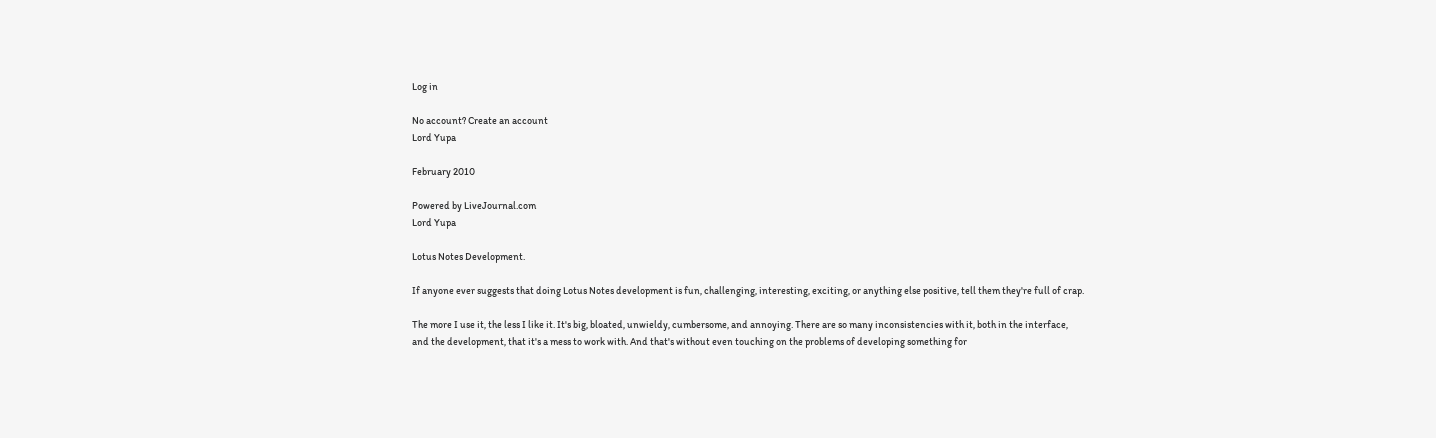Log in

No account? Create an account
Lord Yupa

February 2010

Powered by LiveJournal.com
Lord Yupa

Lotus Notes Development.

If anyone ever suggests that doing Lotus Notes development is fun, challenging, interesting, exciting, or anything else positive, tell them they're full of crap.

The more I use it, the less I like it. It's big, bloated, unwieldy, cumbersome, and annoying. There are so many inconsistencies with it, both in the interface, and the development, that it's a mess to work with. And that's without even touching on the problems of developing something for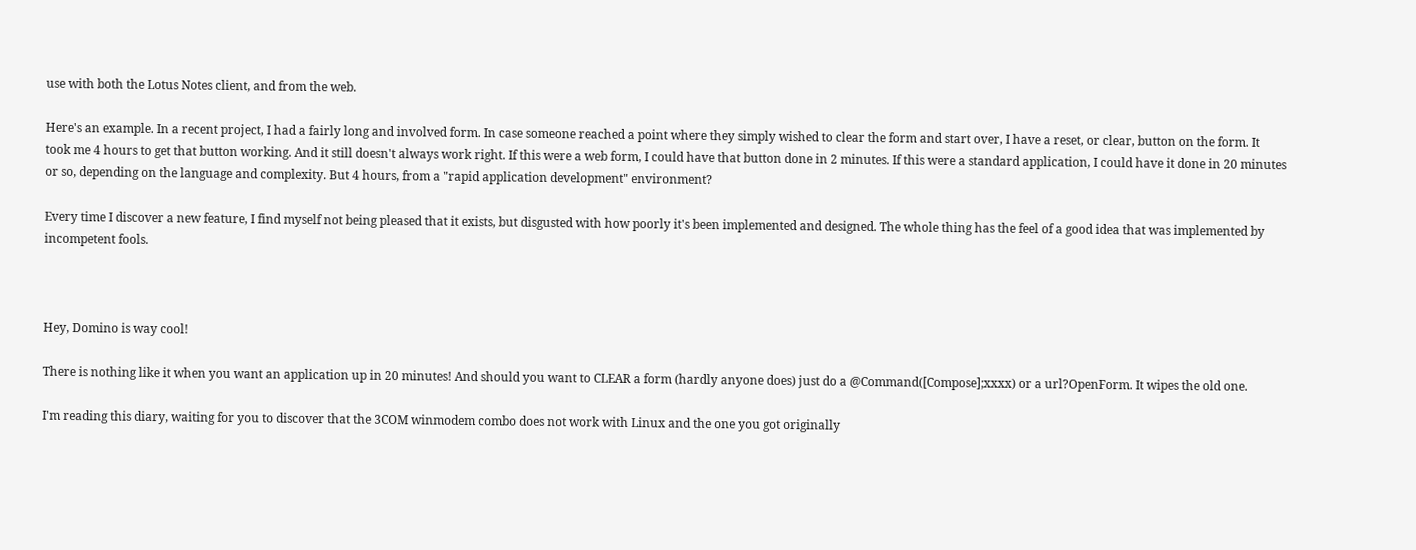use with both the Lotus Notes client, and from the web.

Here's an example. In a recent project, I had a fairly long and involved form. In case someone reached a point where they simply wished to clear the form and start over, I have a reset, or clear, button on the form. It took me 4 hours to get that button working. And it still doesn't always work right. If this were a web form, I could have that button done in 2 minutes. If this were a standard application, I could have it done in 20 minutes or so, depending on the language and complexity. But 4 hours, from a "rapid application development" environment?

Every time I discover a new feature, I find myself not being pleased that it exists, but disgusted with how poorly it's been implemented and designed. The whole thing has the feel of a good idea that was implemented by incompetent fools.



Hey, Domino is way cool!

There is nothing like it when you want an application up in 20 minutes! And should you want to CLEAR a form (hardly anyone does) just do a @Command([Compose];xxxx) or a url?OpenForm. It wipes the old one.

I'm reading this diary, waiting for you to discover that the 3COM winmodem combo does not work with Linux and the one you got originally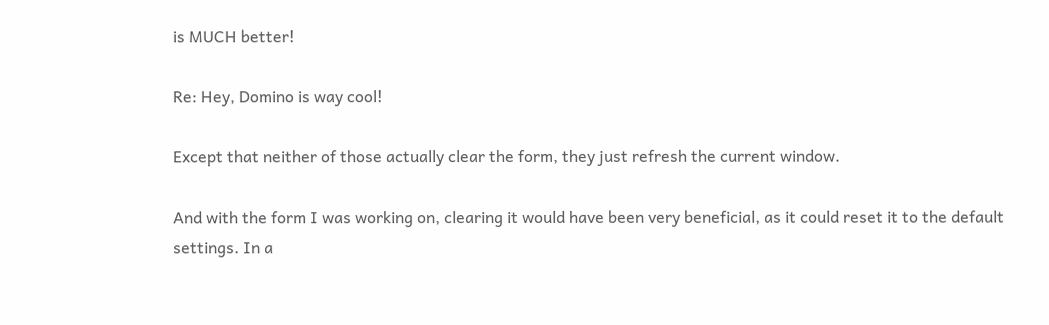is MUCH better!

Re: Hey, Domino is way cool!

Except that neither of those actually clear the form, they just refresh the current window.

And with the form I was working on, clearing it would have been very beneficial, as it could reset it to the default settings. In a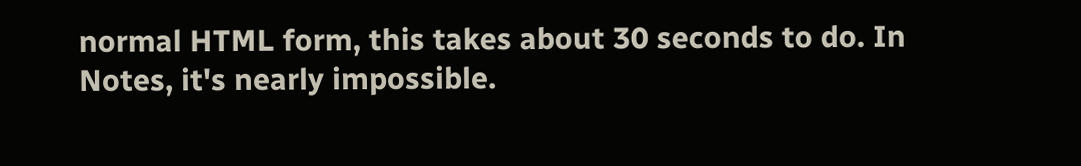normal HTML form, this takes about 30 seconds to do. In Notes, it's nearly impossible.